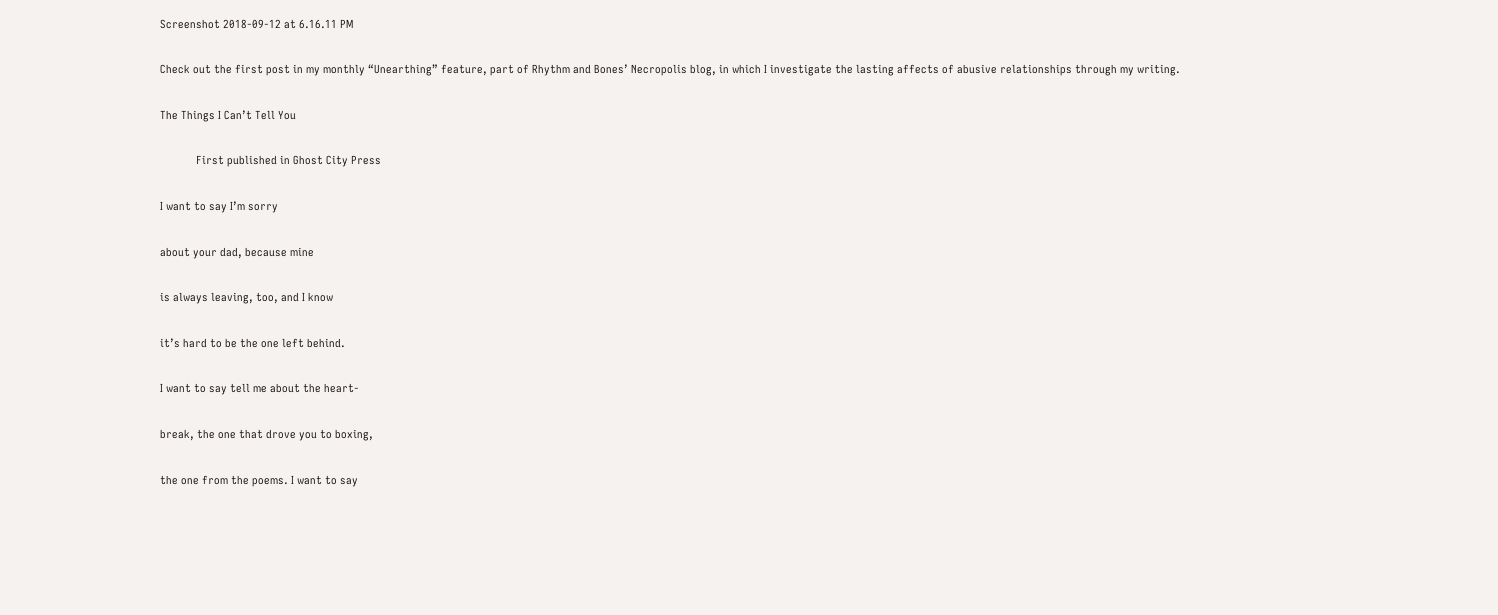Screenshot 2018-09-12 at 6.16.11 PM

Check out the first post in my monthly “Unearthing” feature, part of Rhythm and Bones’ Necropolis blog, in which I investigate the lasting affects of abusive relationships through my writing.

The Things I Can’t Tell You

            First published in Ghost City Press

I want to say I’m sorry

about your dad, because mine

is always leaving, too, and I know

it’s hard to be the one left behind.

I want to say tell me about the heart-

break, the one that drove you to boxing,

the one from the poems. I want to say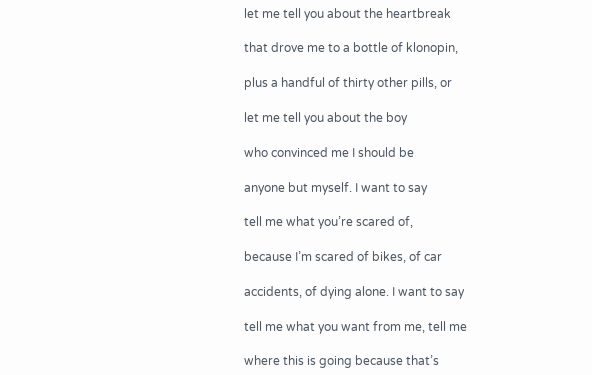let me tell you about the heartbreak

that drove me to a bottle of klonopin,

plus a handful of thirty other pills, or

let me tell you about the boy

who convinced me I should be

anyone but myself. I want to say

tell me what you’re scared of,

because I’m scared of bikes, of car

accidents, of dying alone. I want to say

tell me what you want from me, tell me

where this is going because that’s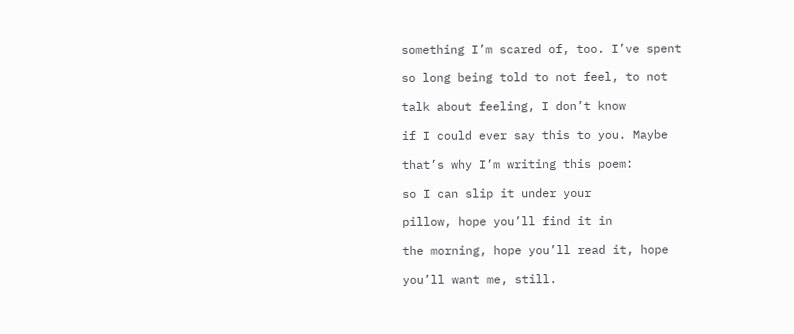something I’m scared of, too. I’ve spent

so long being told to not feel, to not

talk about feeling, I don’t know

if I could ever say this to you. Maybe

that’s why I’m writing this poem:

so I can slip it under your

pillow, hope you’ll find it in

the morning, hope you’ll read it, hope

you’ll want me, still.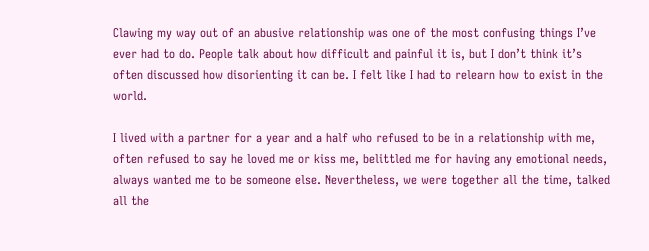Clawing my way out of an abusive relationship was one of the most confusing things I’ve ever had to do. People talk about how difficult and painful it is, but I don’t think it’s often discussed how disorienting it can be. I felt like I had to relearn how to exist in the world.

I lived with a partner for a year and a half who refused to be in a relationship with me, often refused to say he loved me or kiss me, belittled me for having any emotional needs, always wanted me to be someone else. Nevertheless, we were together all the time, talked all the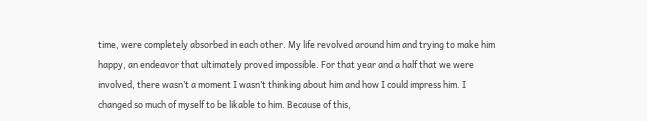time, were completely absorbed in each other. My life revolved around him and trying to make him happy, an endeavor that ultimately proved impossible. For that year and a half that we were involved, there wasn’t a moment I wasn’t thinking about him and how I could impress him. I changed so much of myself to be likable to him. Because of this,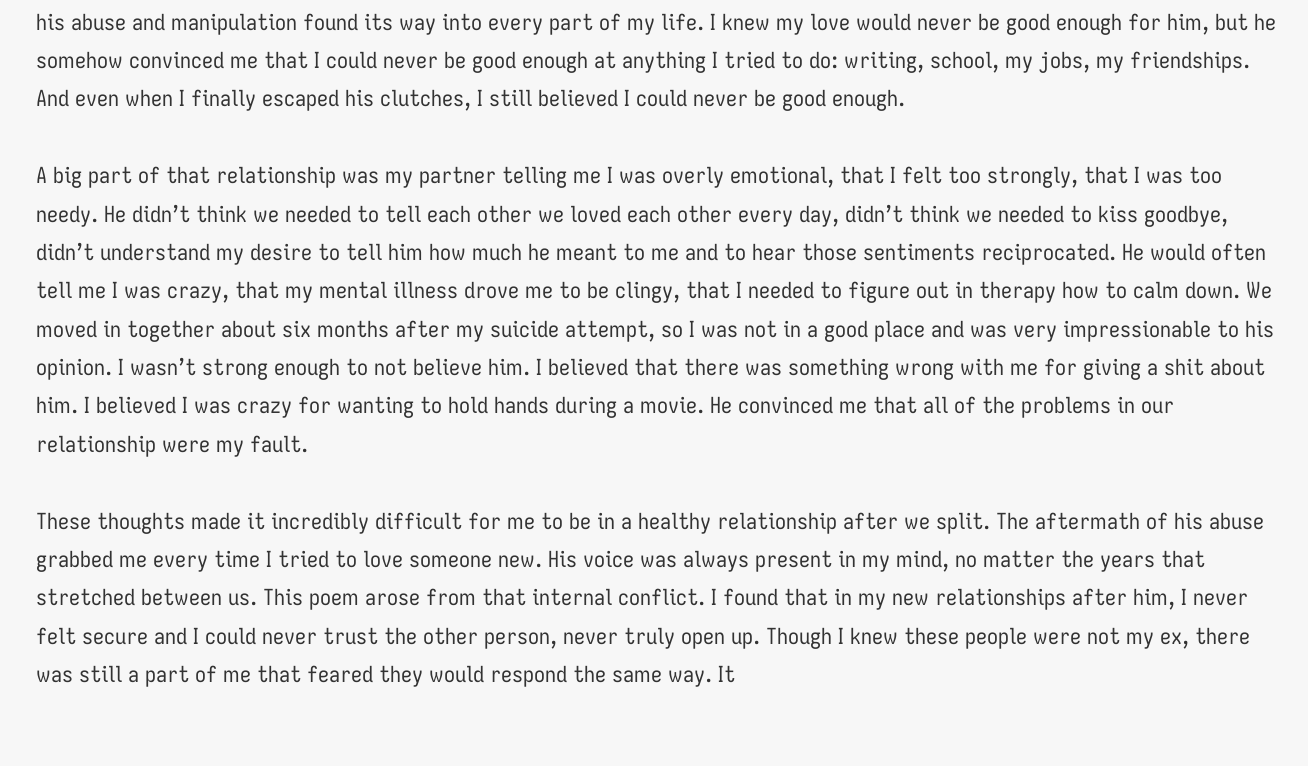his abuse and manipulation found its way into every part of my life. I knew my love would never be good enough for him, but he somehow convinced me that I could never be good enough at anything I tried to do: writing, school, my jobs, my friendships. And even when I finally escaped his clutches, I still believed I could never be good enough.

A big part of that relationship was my partner telling me I was overly emotional, that I felt too strongly, that I was too needy. He didn’t think we needed to tell each other we loved each other every day, didn’t think we needed to kiss goodbye, didn’t understand my desire to tell him how much he meant to me and to hear those sentiments reciprocated. He would often tell me I was crazy, that my mental illness drove me to be clingy, that I needed to figure out in therapy how to calm down. We moved in together about six months after my suicide attempt, so I was not in a good place and was very impressionable to his opinion. I wasn’t strong enough to not believe him. I believed that there was something wrong with me for giving a shit about him. I believed I was crazy for wanting to hold hands during a movie. He convinced me that all of the problems in our relationship were my fault.

These thoughts made it incredibly difficult for me to be in a healthy relationship after we split. The aftermath of his abuse grabbed me every time I tried to love someone new. His voice was always present in my mind, no matter the years that stretched between us. This poem arose from that internal conflict. I found that in my new relationships after him, I never felt secure and I could never trust the other person, never truly open up. Though I knew these people were not my ex, there was still a part of me that feared they would respond the same way. It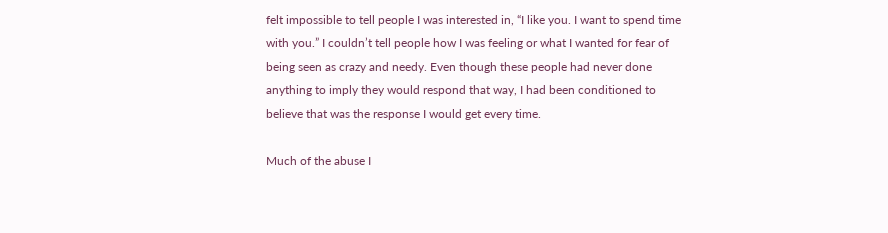felt impossible to tell people I was interested in, “I like you. I want to spend time with you.” I couldn’t tell people how I was feeling or what I wanted for fear of being seen as crazy and needy. Even though these people had never done anything to imply they would respond that way, I had been conditioned to believe that was the response I would get every time.

Much of the abuse I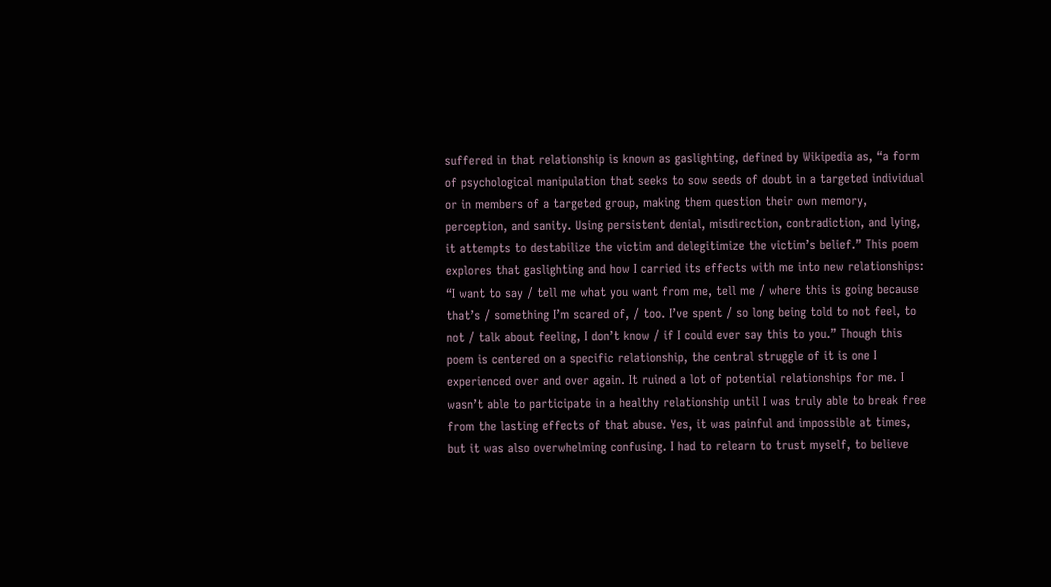suffered in that relationship is known as gaslighting, defined by Wikipedia as, “a form of psychological manipulation that seeks to sow seeds of doubt in a targeted individual or in members of a targeted group, making them question their own memory, perception, and sanity. Using persistent denial, misdirection, contradiction, and lying, it attempts to destabilize the victim and delegitimize the victim’s belief.” This poem explores that gaslighting and how I carried its effects with me into new relationships: “I want to say / tell me what you want from me, tell me / where this is going because that’s / something I’m scared of, / too. I’ve spent / so long being told to not feel, to not / talk about feeling, I don’t know / if I could ever say this to you.” Though this poem is centered on a specific relationship, the central struggle of it is one I experienced over and over again. It ruined a lot of potential relationships for me. I wasn’t able to participate in a healthy relationship until I was truly able to break free from the lasting effects of that abuse. Yes, it was painful and impossible at times, but it was also overwhelming confusing. I had to relearn to trust myself, to believe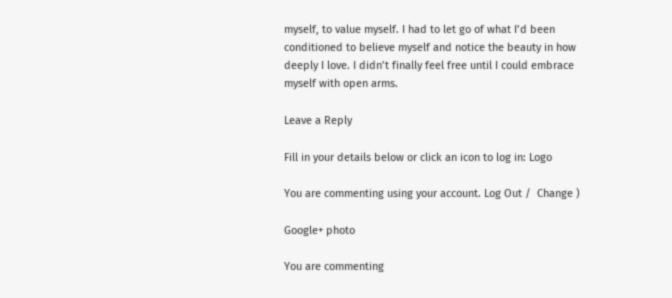myself, to value myself. I had to let go of what I’d been conditioned to believe myself and notice the beauty in how deeply I love. I didn’t finally feel free until I could embrace myself with open arms.

Leave a Reply

Fill in your details below or click an icon to log in: Logo

You are commenting using your account. Log Out /  Change )

Google+ photo

You are commenting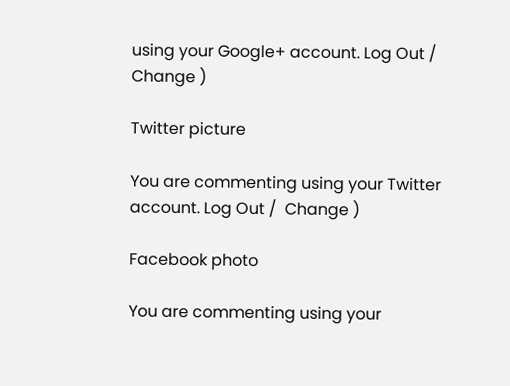using your Google+ account. Log Out /  Change )

Twitter picture

You are commenting using your Twitter account. Log Out /  Change )

Facebook photo

You are commenting using your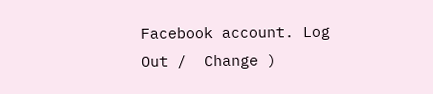Facebook account. Log Out /  Change )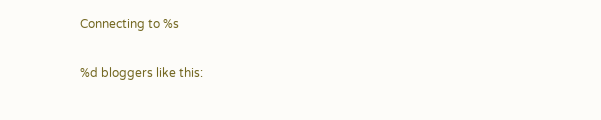Connecting to %s

%d bloggers like this: